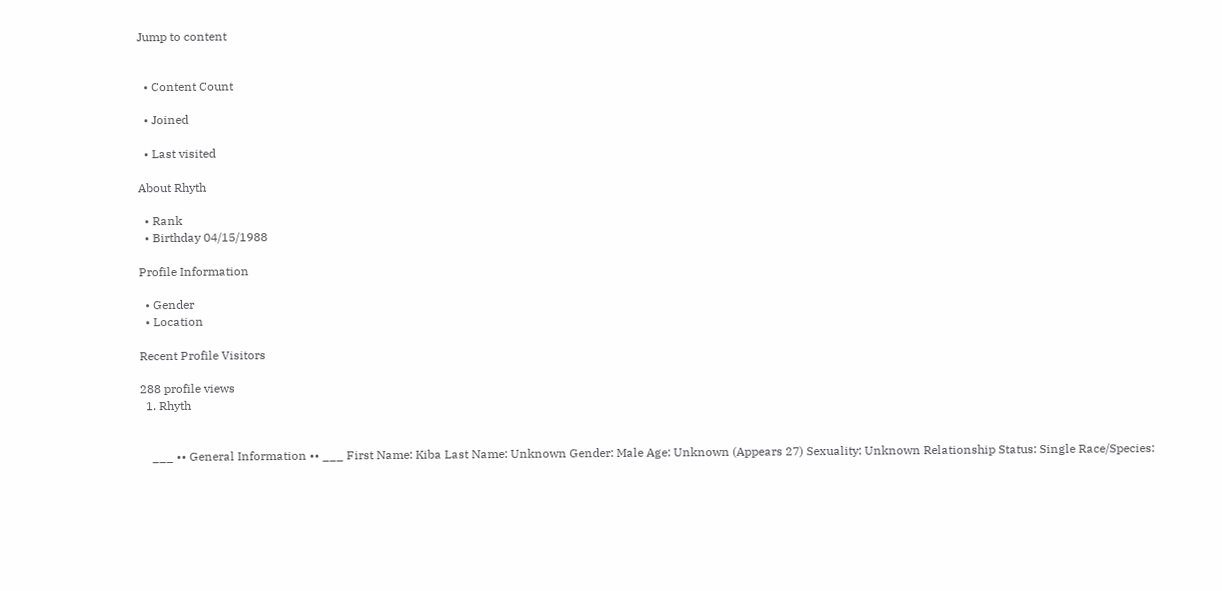Jump to content


  • Content Count

  • Joined

  • Last visited

About Rhyth

  • Rank
  • Birthday 04/15/1988

Profile Information

  • Gender
  • Location

Recent Profile Visitors

288 profile views
  1. Rhyth


    ___ •• General Information •• ___ First Name: Kiba Last Name: Unknown Gender: Male Age: Unknown (Appears 27) Sexuality: Unknown Relationship Status: Single Race/Species: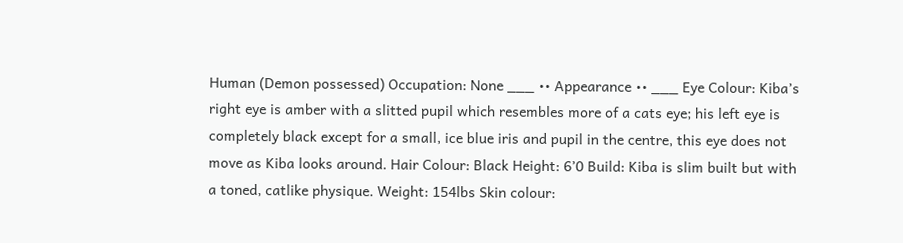Human (Demon possessed) Occupation: None ___ •• Appearance •• ___ Eye Colour: Kiba’s right eye is amber with a slitted pupil which resembles more of a cats eye; his left eye is completely black except for a small, ice blue iris and pupil in the centre, this eye does not move as Kiba looks around. Hair Colour: Black Height: 6’0 Build: Kiba is slim built but with a toned, catlike physique. Weight: 154lbs Skin colour: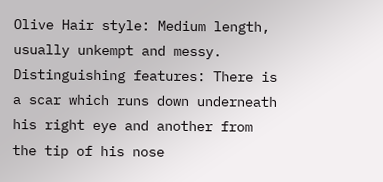Olive Hair style: Medium length, usually unkempt and messy. Distinguishing features: There is a scar which runs down underneath his right eye and another from the tip of his nose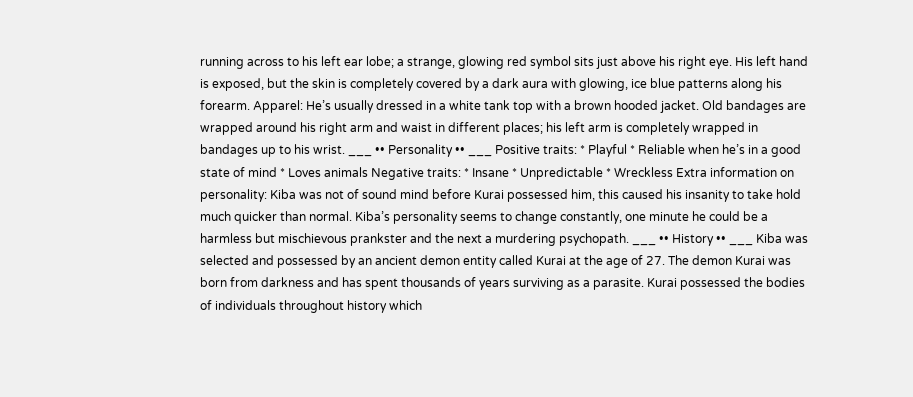running across to his left ear lobe; a strange, glowing red symbol sits just above his right eye. His left hand is exposed, but the skin is completely covered by a dark aura with glowing, ice blue patterns along his forearm. Apparel: He’s usually dressed in a white tank top with a brown hooded jacket. Old bandages are wrapped around his right arm and waist in different places; his left arm is completely wrapped in bandages up to his wrist. ___ •• Personality •• ___ Positive traits: * Playful * Reliable when he’s in a good state of mind * Loves animals Negative traits: * Insane * Unpredictable * Wreckless Extra information on personality: Kiba was not of sound mind before Kurai possessed him, this caused his insanity to take hold much quicker than normal. Kiba’s personality seems to change constantly, one minute he could be a harmless but mischievous prankster and the next a murdering psychopath. ___ •• History •• ___ Kiba was selected and possessed by an ancient demon entity called Kurai at the age of 27. The demon Kurai was born from darkness and has spent thousands of years surviving as a parasite. Kurai possessed the bodies of individuals throughout history which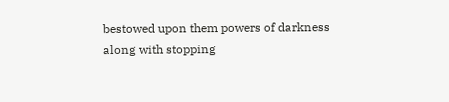bestowed upon them powers of darkness along with stopping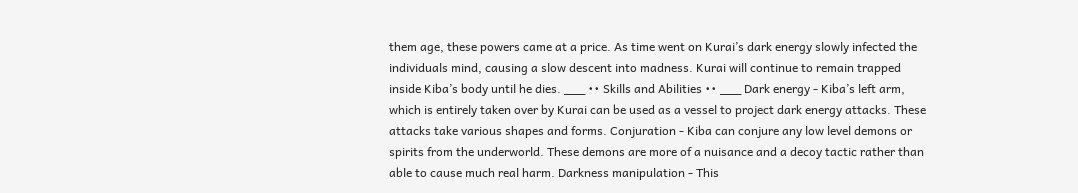them age, these powers came at a price. As time went on Kurai’s dark energy slowly infected the individuals mind, causing a slow descent into madness. Kurai will continue to remain trapped inside Kiba’s body until he dies. ___ •• Skills and Abilities •• ___ Dark energy - Kiba’s left arm, which is entirely taken over by Kurai can be used as a vessel to project dark energy attacks. These attacks take various shapes and forms. Conjuration - Kiba can conjure any low level demons or spirits from the underworld. These demons are more of a nuisance and a decoy tactic rather than able to cause much real harm. Darkness manipulation - This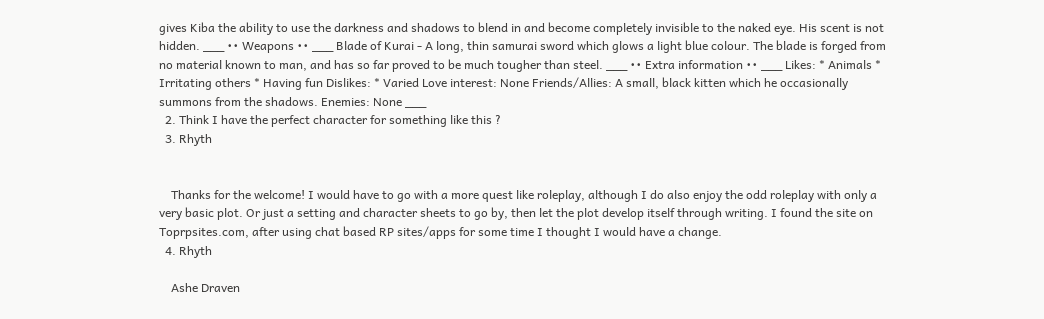gives Kiba the ability to use the darkness and shadows to blend in and become completely invisible to the naked eye. His scent is not hidden. ___ •• Weapons •• ___ Blade of Kurai - A long, thin samurai sword which glows a light blue colour. The blade is forged from no material known to man, and has so far proved to be much tougher than steel. ___ •• Extra information •• ___ Likes: * Animals * Irritating others * Having fun Dislikes: * Varied Love interest: None Friends/Allies: A small, black kitten which he occasionally summons from the shadows. Enemies: None ___
  2. Think I have the perfect character for something like this ?
  3. Rhyth


    Thanks for the welcome! I would have to go with a more quest like roleplay, although I do also enjoy the odd roleplay with only a very basic plot. Or just a setting and character sheets to go by, then let the plot develop itself through writing. I found the site on Toprpsites.com, after using chat based RP sites/apps for some time I thought I would have a change.
  4. Rhyth

    Ashe Draven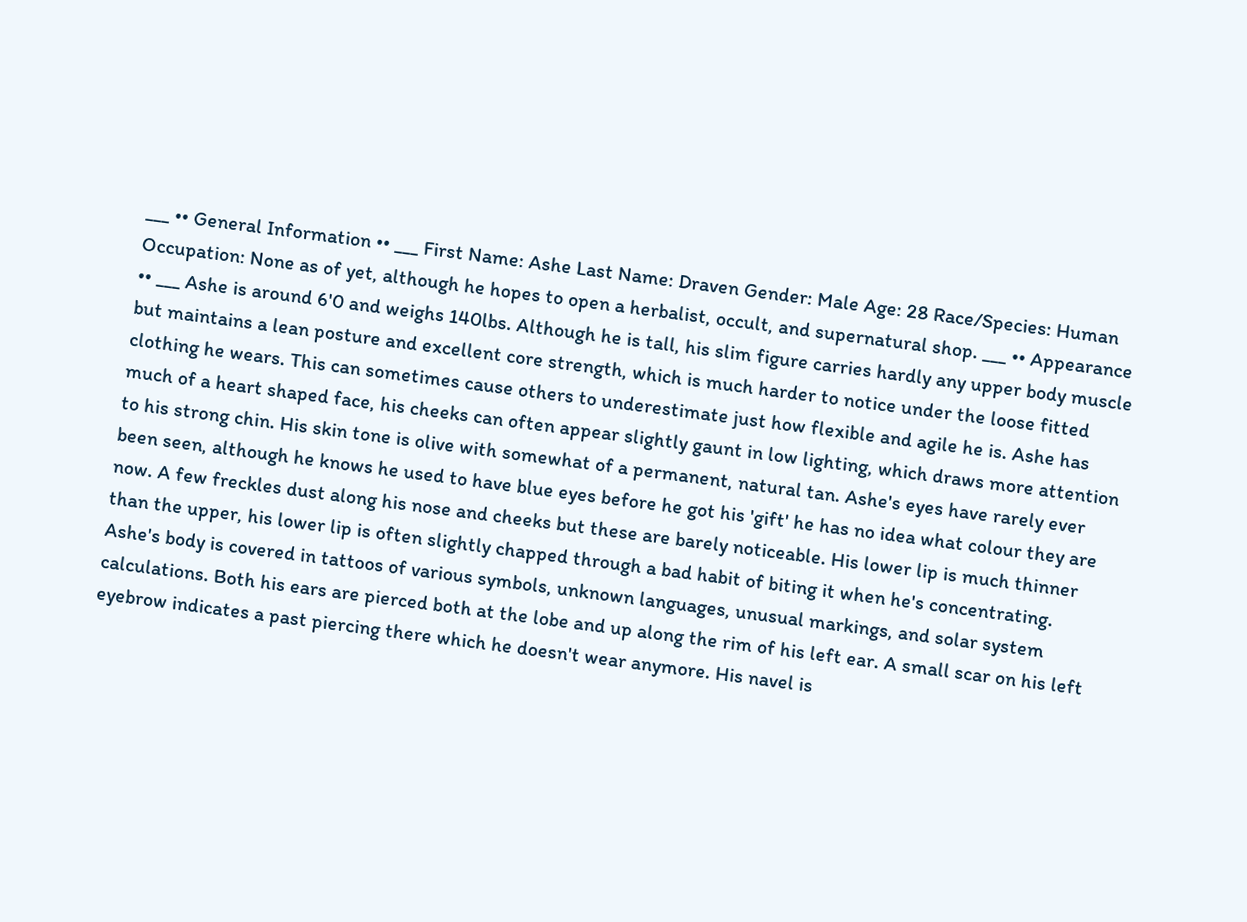___ •• General Information •• ___ First Name: Ashe Last Name: Draven Gender: Male Age: 28 Race/Species: Human Occupation: None as of yet, although he hopes to open a herbalist, occult, and supernatural shop. ___ •• Appearance •• ___ Ashe is around 6'0 and weighs 140lbs. Although he is tall, his slim figure carries hardly any upper body muscle but maintains a lean posture and excellent core strength, which is much harder to notice under the loose fitted clothing he wears. This can sometimes cause others to underestimate just how flexible and agile he is. Ashe has much of a heart shaped face, his cheeks can often appear slightly gaunt in low lighting, which draws more attention to his strong chin. His skin tone is olive with somewhat of a permanent, natural tan. Ashe's eyes have rarely ever been seen, although he knows he used to have blue eyes before he got his 'gift' he has no idea what colour they are now. A few freckles dust along his nose and cheeks but these are barely noticeable. His lower lip is much thinner than the upper, his lower lip is often slightly chapped through a bad habit of biting it when he's concentrating. Ashe's body is covered in tattoos of various symbols, unknown languages, unusual markings, and solar system calculations. Both his ears are pierced both at the lobe and up along the rim of his left ear. A small scar on his left eyebrow indicates a past piercing there which he doesn't wear anymore. His navel is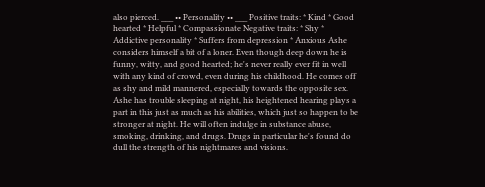also pierced. ___ •• Personality •• ___ Positive traits: * Kind * Good hearted * Helpful * Compassionate Negative traits: * Shy * Addictive personality * Suffers from depression * Anxious Ashe considers himself a bit of a loner. Even though deep down he is funny, witty, and good hearted; he's never really ever fit in well with any kind of crowd, even during his childhood. He comes off as shy and mild mannered, especially towards the opposite sex. Ashe has trouble sleeping at night, his heightened hearing plays a part in this just as much as his abilities, which just so happen to be stronger at night. He will often indulge in substance abuse, smoking, drinking, and drugs. Drugs in particular he's found do dull the strength of his nightmares and visions.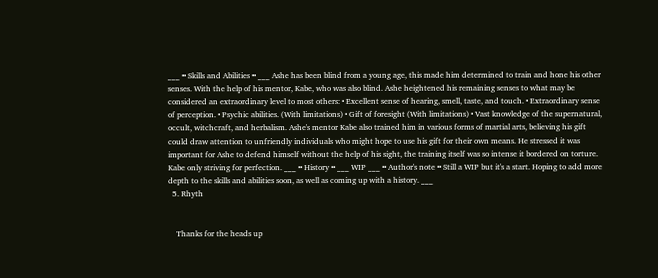___ •• Skills and Abilities •• ___ Ashe has been blind from a young age, this made him determined to train and hone his other senses. With the help of his mentor, Kabe, who was also blind. Ashe heightened his remaining senses to what may be considered an extraordinary level to most others: • Excellent sense of hearing, smell, taste, and touch. • Extraordinary sense of perception. • Psychic abilities. (With limitations) • Gift of foresight (With limitations) • Vast knowledge of the supernatural, occult, witchcraft, and herbalism. Ashe's mentor Kabe also trained him in various forms of martial arts, believing his gift could draw attention to unfriendly individuals who might hope to use his gift for their own means. He stressed it was important for Ashe to defend himself without the help of his sight, the training itself was so intense it bordered on torture. Kabe only striving for perfection. ___ •• History •• ___ WIP ___ •• Author's note •• Still a WIP but it's a start. Hoping to add more depth to the skills and abilities soon, as well as coming up with a history. ___
  5. Rhyth


    Thanks for the heads up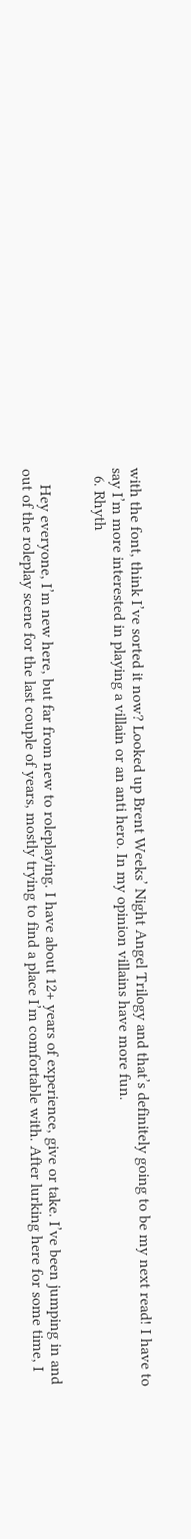with the font, think I’ve sorted it now? Looked up Brent Weeks’ Night Angel Trilogy and that’s definitely going to be my next read! I have to say I’m more interested in playing a villain or an anti hero. In my opinion villains have more fun.
  6. Rhyth


    Hey everyone, I’m new here, but far from new to roleplaying. I have about 12+ years of experience, give or take. I’ve been jumping in and out of the roleplay scene for the last couple of years, mostly trying to find a place I’m comfortable with. After lurking here for some time, I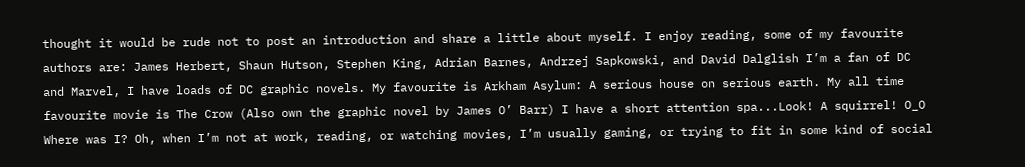thought it would be rude not to post an introduction and share a little about myself. I enjoy reading, some of my favourite authors are: James Herbert, Shaun Hutson, Stephen King, Adrian Barnes, Andrzej Sapkowski, and David Dalglish I’m a fan of DC and Marvel, I have loads of DC graphic novels. My favourite is Arkham Asylum: A serious house on serious earth. My all time favourite movie is The Crow (Also own the graphic novel by James O’ Barr) I have a short attention spa...Look! A squirrel! O_O Where was I? Oh, when I’m not at work, reading, or watching movies, I’m usually gaming, or trying to fit in some kind of social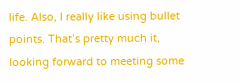life. Also, I really like using bullet points. That’s pretty much it, looking forward to meeting some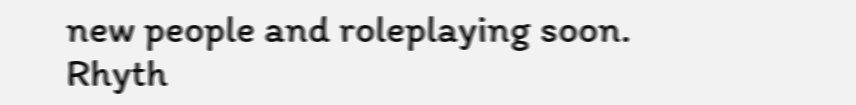new people and roleplaying soon. Rhyth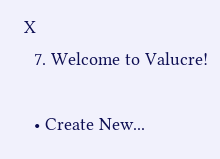X
  7. Welcome to Valucre!

  • Create New...